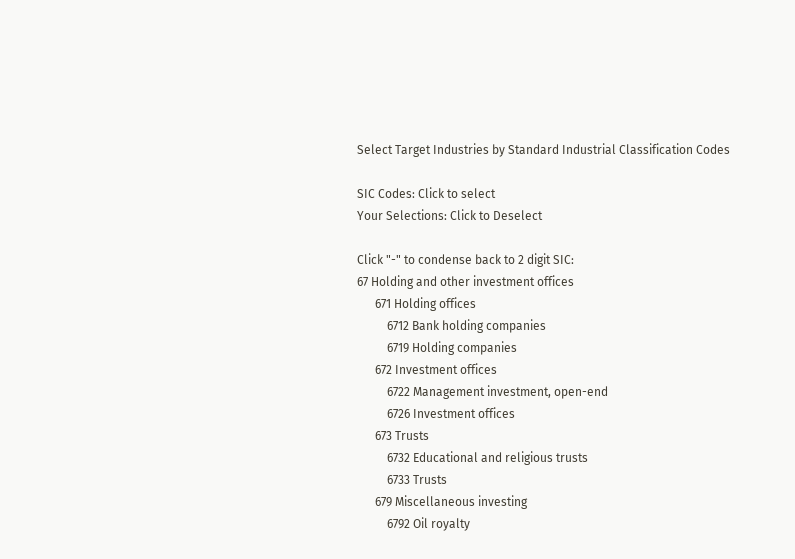Select Target Industries by Standard Industrial Classification Codes

SIC Codes: Click to select
Your Selections: Click to Deselect

Click "-" to condense back to 2 digit SIC:
67 Holding and other investment offices
      671 Holding offices
          6712 Bank holding companies
          6719 Holding companies
      672 Investment offices
          6722 Management investment, open-end
          6726 Investment offices
      673 Trusts
          6732 Educational and religious trusts
          6733 Trusts
      679 Miscellaneous investing
          6792 Oil royalty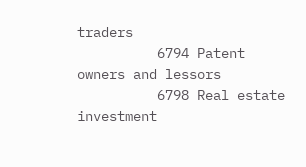traders
          6794 Patent owners and lessors
          6798 Real estate investment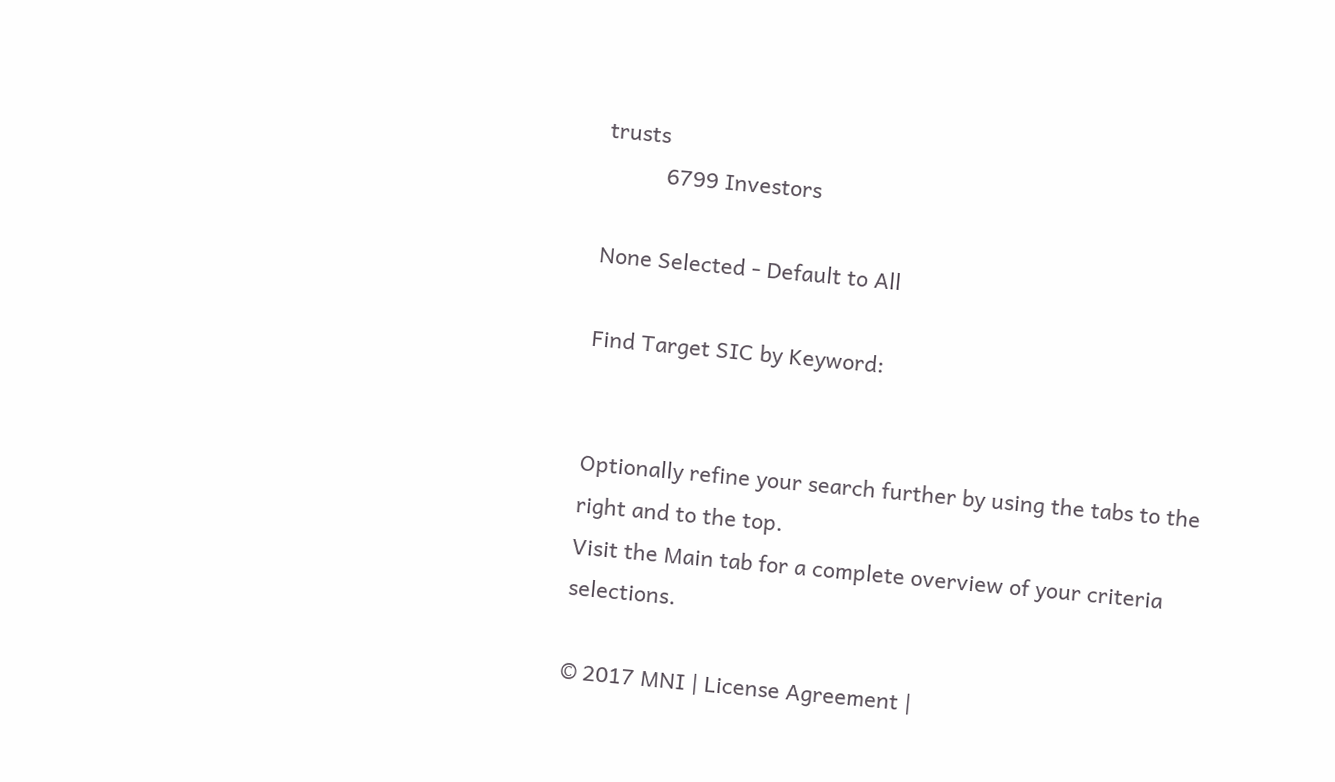trusts
          6799 Investors

None Selected - Default to All

Find Target SIC by Keyword:


Optionally refine your search further by using the tabs to the right and to the top.
Visit the Main tab for a complete overview of your criteria selections.

© 2017 MNI | License Agreement |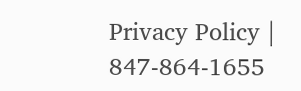Privacy Policy | 847-864-1655